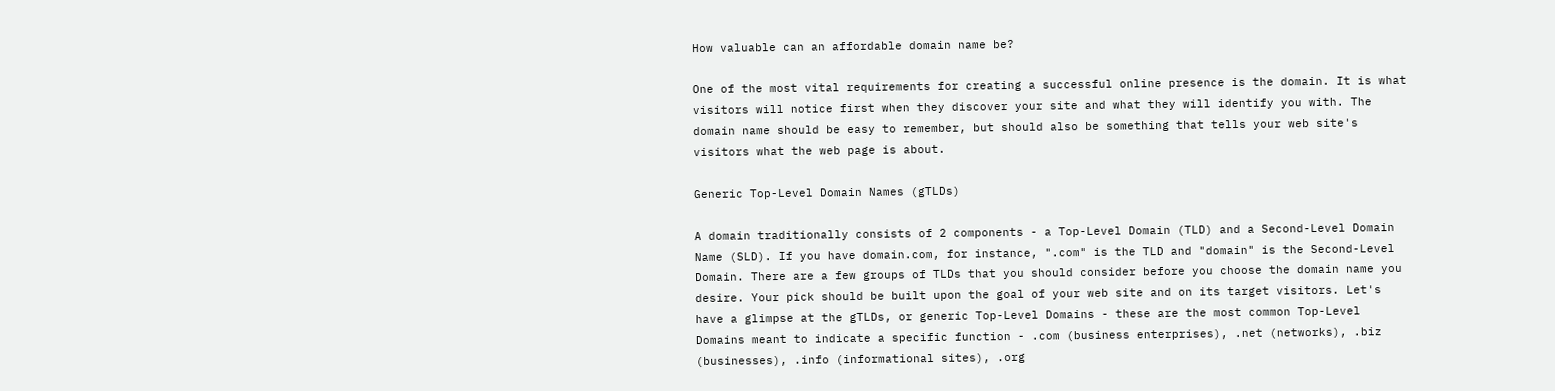How valuable can an affordable domain name be?

One of the most vital requirements for creating a successful online presence is the domain. It is what visitors will notice first when they discover your site and what they will identify you with. The domain name should be easy to remember, but should also be something that tells your web site's visitors what the web page is about.

Generic Top-Level Domain Names (gTLDs)

A domain traditionally consists of 2 components - a Top-Level Domain (TLD) and a Second-Level Domain Name (SLD). If you have domain.com, for instance, ".com" is the TLD and "domain" is the Second-Level Domain. There are a few groups of TLDs that you should consider before you choose the domain name you desire. Your pick should be built upon the goal of your web site and on its target visitors. Let's have a glimpse at the gTLDs, or generic Top-Level Domains - these are the most common Top-Level Domains meant to indicate a specific function - .com (business enterprises), .net (networks), .biz (businesses), .info (informational sites), .org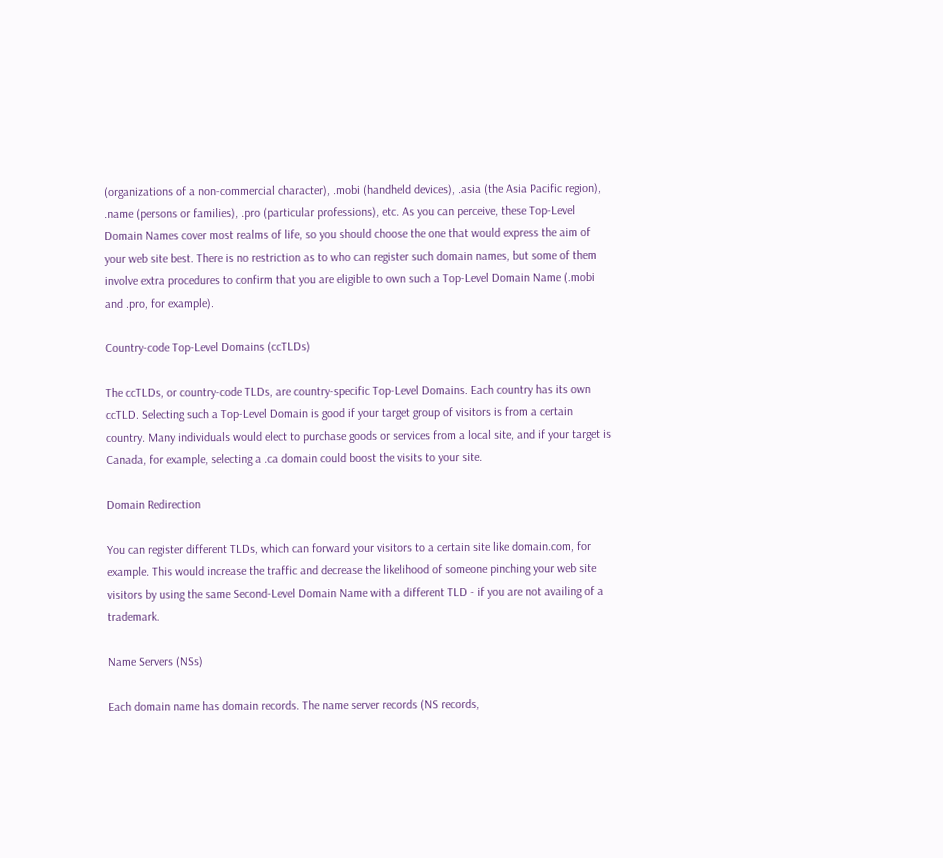(organizations of a non-commercial character), .mobi (handheld devices), .asia (the Asia Pacific region), .name (persons or families), .pro (particular professions), etc. As you can perceive, these Top-Level Domain Names cover most realms of life, so you should choose the one that would express the aim of your web site best. There is no restriction as to who can register such domain names, but some of them involve extra procedures to confirm that you are eligible to own such a Top-Level Domain Name (.mobi and .pro, for example).

Country-code Top-Level Domains (ccTLDs)

The ccTLDs, or country-code TLDs, are country-specific Top-Level Domains. Each country has its own ccTLD. Selecting such a Top-Level Domain is good if your target group of visitors is from a certain country. Many individuals would elect to purchase goods or services from a local site, and if your target is Canada, for example, selecting a .ca domain could boost the visits to your site.

Domain Redirection

You can register different TLDs, which can forward your visitors to a certain site like domain.com, for example. This would increase the traffic and decrease the likelihood of someone pinching your web site visitors by using the same Second-Level Domain Name with a different TLD - if you are not availing of a trademark.

Name Servers (NSs)

Each domain name has domain records. The name server records (NS records,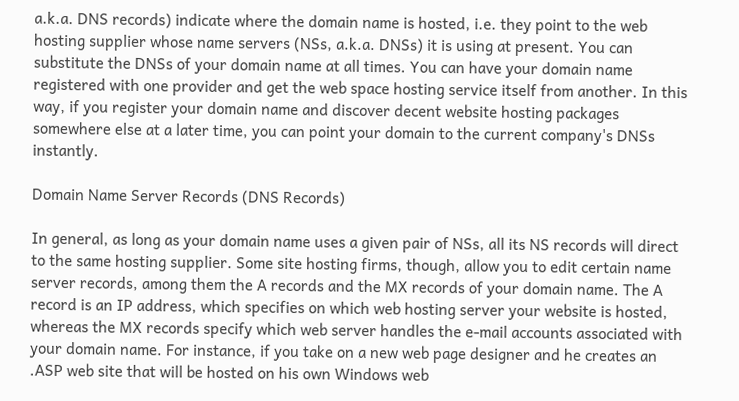a.k.a. DNS records) indicate where the domain name is hosted, i.e. they point to the web hosting supplier whose name servers (NSs, a.k.a. DNSs) it is using at present. You can substitute the DNSs of your domain name at all times. You can have your domain name registered with one provider and get the web space hosting service itself from another. In this way, if you register your domain name and discover decent website hosting packages somewhere else at a later time, you can point your domain to the current company's DNSs instantly.

Domain Name Server Records (DNS Records)

In general, as long as your domain name uses a given pair of NSs, all its NS records will direct to the same hosting supplier. Some site hosting firms, though, allow you to edit certain name server records, among them the A records and the MX records of your domain name. The A record is an IP address, which specifies on which web hosting server your website is hosted, whereas the MX records specify which web server handles the e-mail accounts associated with your domain name. For instance, if you take on a new web page designer and he creates an .ASP web site that will be hosted on his own Windows web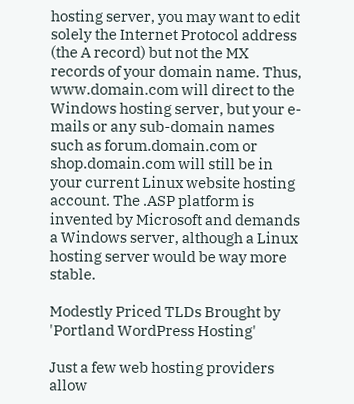hosting server, you may want to edit solely the Internet Protocol address (the A record) but not the MX records of your domain name. Thus, www.domain.com will direct to the Windows hosting server, but your e-mails or any sub-domain names such as forum.domain.com or shop.domain.com will still be in your current Linux website hosting account. The .ASP platform is invented by Microsoft and demands a Windows server, although a Linux hosting server would be way more stable.

Modestly Priced TLDs Brought by 'Portland WordPress Hosting'

Just a few web hosting providers allow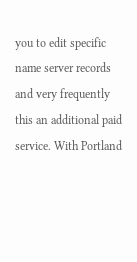you to edit specific name server records and very frequently this an additional paid service. With Portland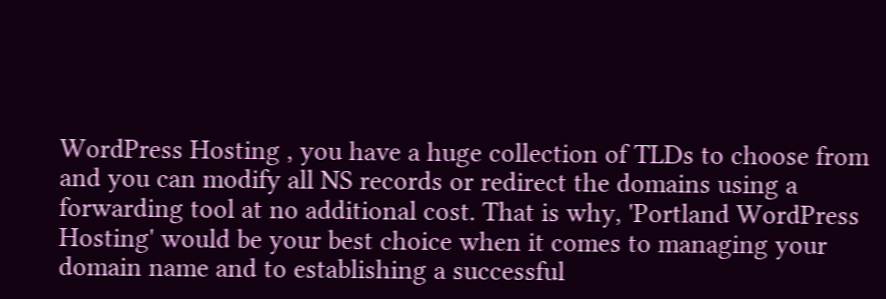WordPress Hosting , you have a huge collection of TLDs to choose from and you can modify all NS records or redirect the domains using a forwarding tool at no additional cost. That is why, 'Portland WordPress Hosting' would be your best choice when it comes to managing your domain name and to establishing a successful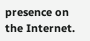presence on the Internet.